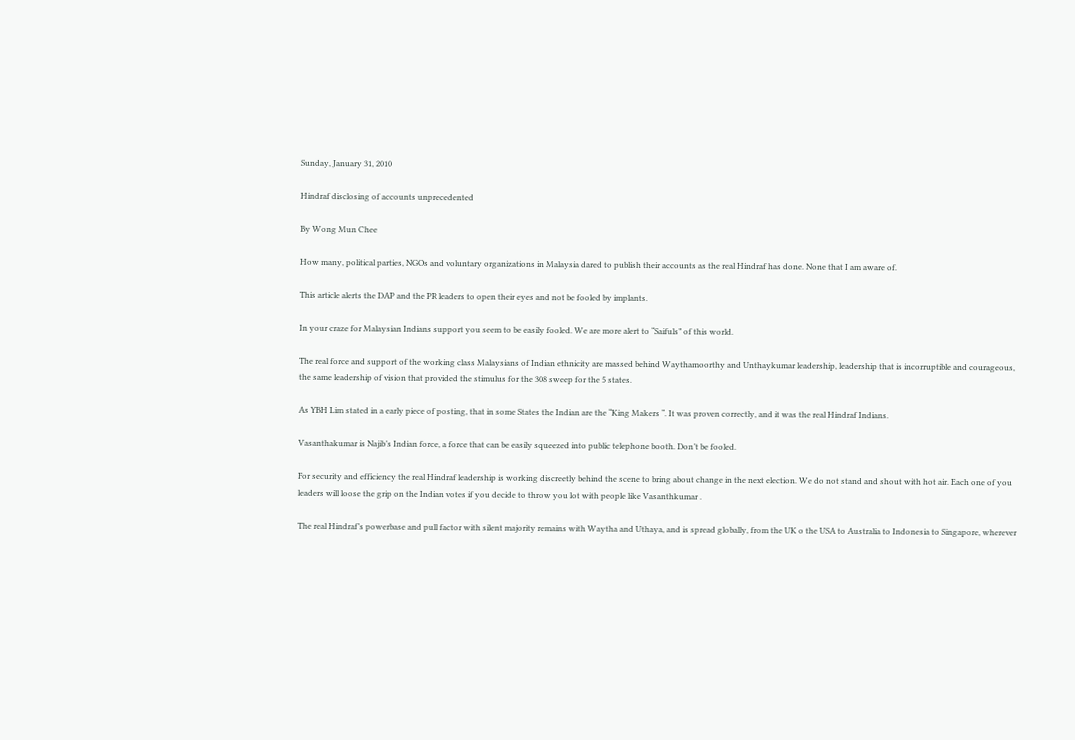Sunday, January 31, 2010

Hindraf disclosing of accounts unprecedented

By Wong Mun Chee

How many, political parties, NGOs and voluntary organizations in Malaysia dared to publish their accounts as the real Hindraf has done. None that I am aware of.

This article alerts the DAP and the PR leaders to open their eyes and not be fooled by implants.

In your craze for Malaysian Indians support you seem to be easily fooled. We are more alert to “Saifuls” of this world.

The real force and support of the working class Malaysians of Indian ethnicity are massed behind Waythamoorthy and Unthaykumar leadership, leadership that is incorruptible and courageous, the same leadership of vision that provided the stimulus for the 308 sweep for the 5 states.

As YBH Lim stated in a early piece of posting, that in some States the Indian are the “King Makers “. It was proven correctly, and it was the real Hindraf Indians.

Vasanthakumar is Najib’s Indian force, a force that can be easily squeezed into public telephone booth. Don’t be fooled.

For security and efficiency the real Hindraf leadership is working discreetly behind the scene to bring about change in the next election. We do not stand and shout with hot air. Each one of you leaders will loose the grip on the Indian votes if you decide to throw you lot with people like Vasanthkumar .

The real Hindraf’s powerbase and pull factor with silent majority remains with Waytha and Uthaya, and is spread globally, from the UK o the USA to Australia to Indonesia to Singapore, wherever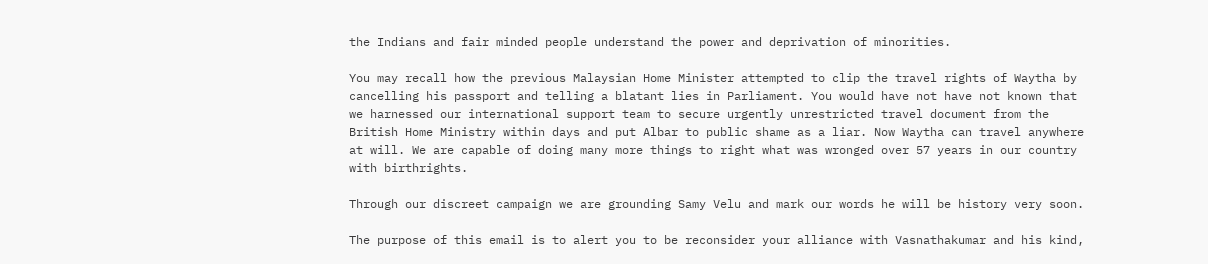the Indians and fair minded people understand the power and deprivation of minorities.

You may recall how the previous Malaysian Home Minister attempted to clip the travel rights of Waytha by cancelling his passport and telling a blatant lies in Parliament. You would have not have not known that we harnessed our international support team to secure urgently unrestricted travel document from the British Home Ministry within days and put Albar to public shame as a liar. Now Waytha can travel anywhere at will. We are capable of doing many more things to right what was wronged over 57 years in our country with birthrights.

Through our discreet campaign we are grounding Samy Velu and mark our words he will be history very soon.

The purpose of this email is to alert you to be reconsider your alliance with Vasnathakumar and his kind,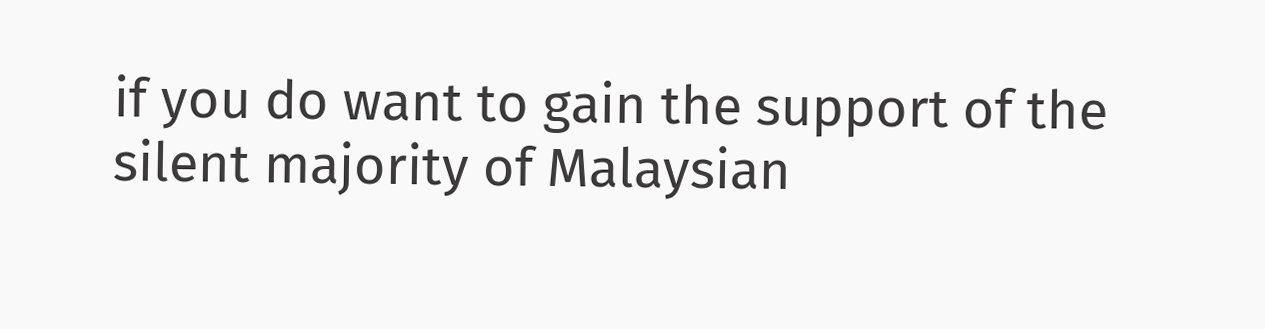if you do want to gain the support of the silent majority of Malaysian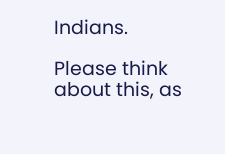Indians.

Please think about this, as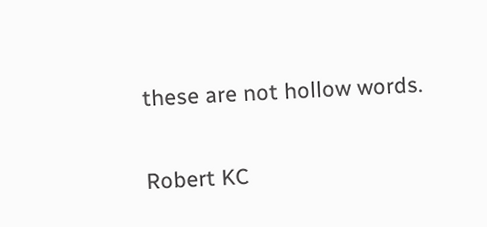these are not hollow words.

Robert KC